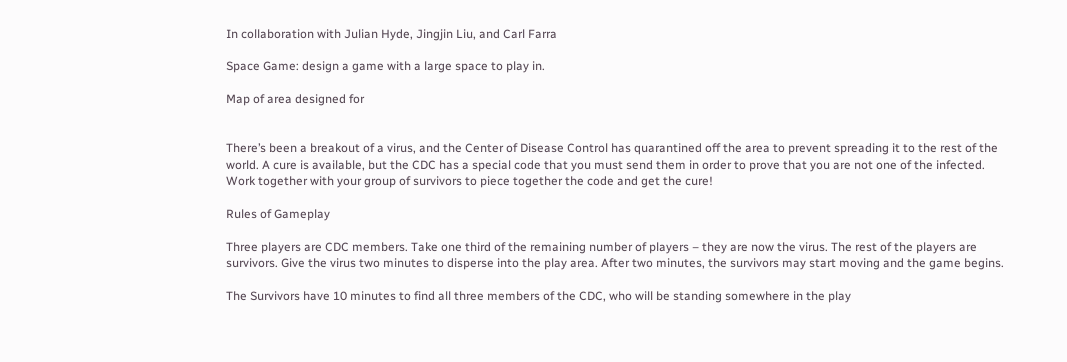In collaboration with Julian Hyde, Jingjin Liu, and Carl Farra

Space Game: design a game with a large space to play in.

Map of area designed for


There’s been a breakout of a virus, and the Center of Disease Control has quarantined off the area to prevent spreading it to the rest of the world. A cure is available, but the CDC has a special code that you must send them in order to prove that you are not one of the infected. Work together with your group of survivors to piece together the code and get the cure!

Rules of Gameplay

Three players are CDC members. Take one third of the remaining number of players – they are now the virus. The rest of the players are survivors. Give the virus two minutes to disperse into the play area. After two minutes, the survivors may start moving and the game begins.

The Survivors have 10 minutes to find all three members of the CDC, who will be standing somewhere in the play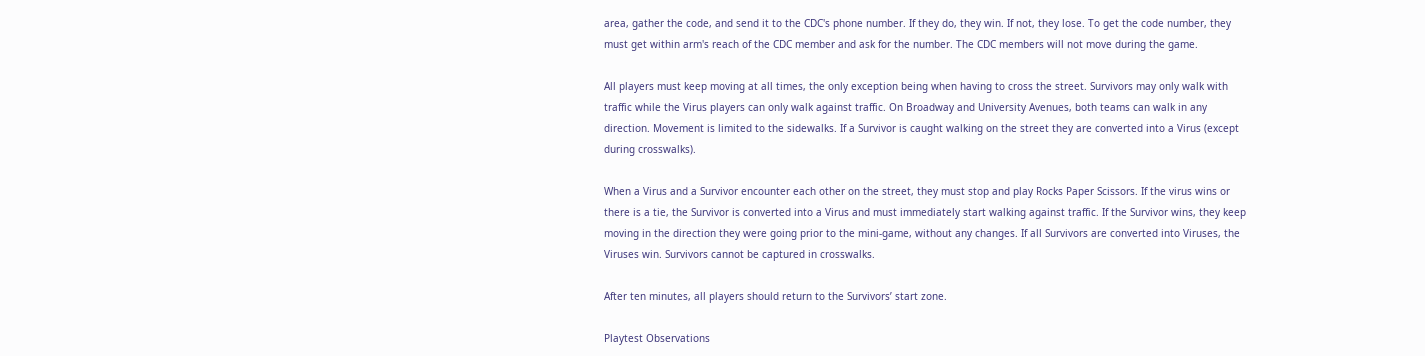area, gather the code, and send it to the CDC's phone number. If they do, they win. If not, they lose. To get the code number, they must get within arm's reach of the CDC member and ask for the number. The CDC members will not move during the game.

All players must keep moving at all times, the only exception being when having to cross the street. Survivors may only walk with traffic while the Virus players can only walk against traffic. On Broadway and University Avenues, both teams can walk in any direction. Movement is limited to the sidewalks. If a Survivor is caught walking on the street they are converted into a Virus (except during crosswalks).

When a Virus and a Survivor encounter each other on the street, they must stop and play Rocks Paper Scissors. If the virus wins or there is a tie, the Survivor is converted into a Virus and must immediately start walking against traffic. If the Survivor wins, they keep moving in the direction they were going prior to the mini-game, without any changes. If all Survivors are converted into Viruses, the Viruses win. Survivors cannot be captured in crosswalks.

After ten minutes, all players should return to the Survivors’ start zone.

Playtest Observations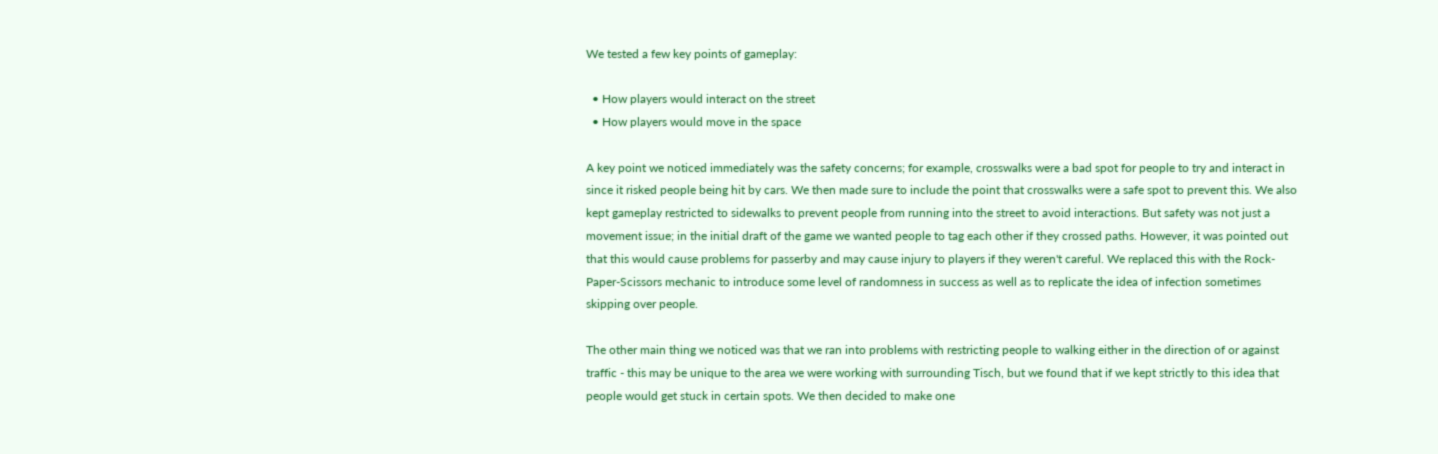We tested a few key points of gameplay:

  • How players would interact on the street
  • How players would move in the space

A key point we noticed immediately was the safety concerns; for example, crosswalks were a bad spot for people to try and interact in since it risked people being hit by cars. We then made sure to include the point that crosswalks were a safe spot to prevent this. We also kept gameplay restricted to sidewalks to prevent people from running into the street to avoid interactions. But safety was not just a movement issue; in the initial draft of the game we wanted people to tag each other if they crossed paths. However, it was pointed out that this would cause problems for passerby and may cause injury to players if they weren't careful. We replaced this with the Rock-Paper-Scissors mechanic to introduce some level of randomness in success as well as to replicate the idea of infection sometimes skipping over people.

The other main thing we noticed was that we ran into problems with restricting people to walking either in the direction of or against traffic - this may be unique to the area we were working with surrounding Tisch, but we found that if we kept strictly to this idea that people would get stuck in certain spots. We then decided to make one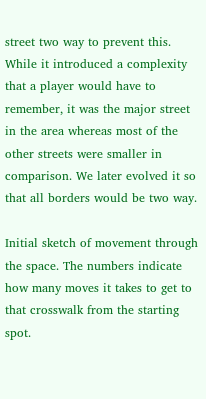street two way to prevent this. While it introduced a complexity that a player would have to remember, it was the major street in the area whereas most of the other streets were smaller in comparison. We later evolved it so that all borders would be two way.

Initial sketch of movement through the space. The numbers indicate how many moves it takes to get to that crosswalk from the starting spot.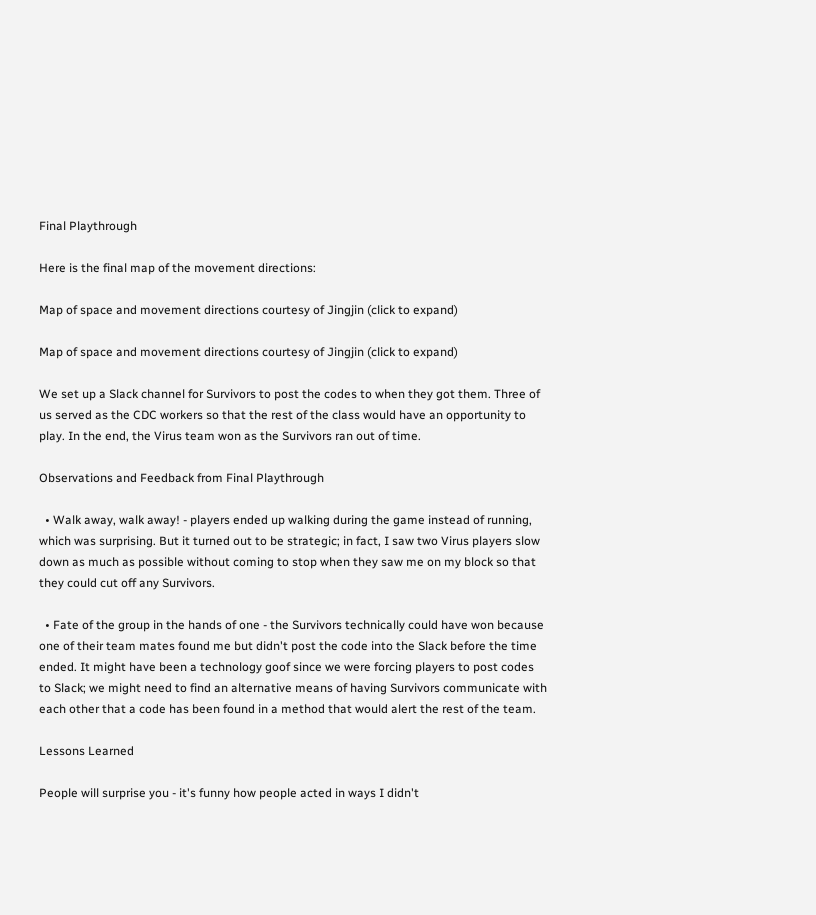Final Playthrough

Here is the final map of the movement directions:

Map of space and movement directions courtesy of Jingjin (click to expand)

Map of space and movement directions courtesy of Jingjin (click to expand)

We set up a Slack channel for Survivors to post the codes to when they got them. Three of us served as the CDC workers so that the rest of the class would have an opportunity to play. In the end, the Virus team won as the Survivors ran out of time.

Observations and Feedback from Final Playthrough

  • Walk away, walk away! - players ended up walking during the game instead of running, which was surprising. But it turned out to be strategic; in fact, I saw two Virus players slow down as much as possible without coming to stop when they saw me on my block so that they could cut off any Survivors.

  • Fate of the group in the hands of one - the Survivors technically could have won because one of their team mates found me but didn't post the code into the Slack before the time ended. It might have been a technology goof since we were forcing players to post codes to Slack; we might need to find an alternative means of having Survivors communicate with each other that a code has been found in a method that would alert the rest of the team.

Lessons Learned

People will surprise you - it's funny how people acted in ways I didn't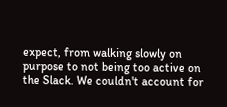expect, from walking slowly on purpose to not being too active on the Slack. We couldn't account for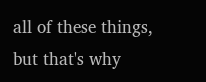all of these things, but that's why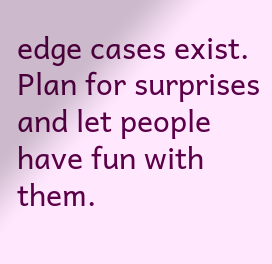edge cases exist. Plan for surprises and let people have fun with them.